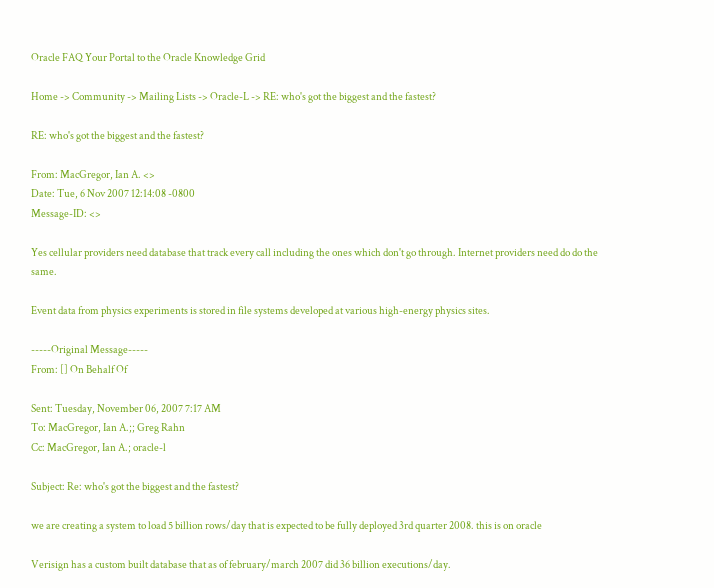Oracle FAQ Your Portal to the Oracle Knowledge Grid

Home -> Community -> Mailing Lists -> Oracle-L -> RE: who's got the biggest and the fastest?

RE: who's got the biggest and the fastest?

From: MacGregor, Ian A. <>
Date: Tue, 6 Nov 2007 12:14:08 -0800
Message-ID: <>

Yes cellular providers need database that track every call including the ones which don't go through. Internet providers need do do the same.

Event data from physics experiments is stored in file systems developed at various high-energy physics sites.

-----Original Message-----
From: [] On Behalf Of

Sent: Tuesday, November 06, 2007 7:17 AM
To: MacGregor, Ian A.;; Greg Rahn
Cc: MacGregor, Ian A.; oracle-l

Subject: Re: who's got the biggest and the fastest?

we are creating a system to load 5 billion rows/day that is expected to be fully deployed 3rd quarter 2008. this is on oracle

Verisign has a custom built database that as of february/march 2007 did 36 billion executions/day.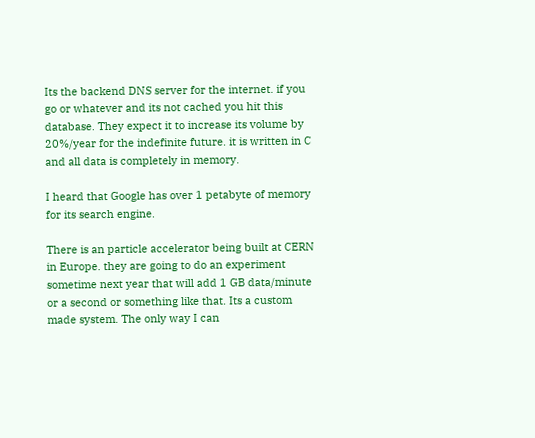Its the backend DNS server for the internet. if you go or whatever and its not cached you hit this database. They expect it to increase its volume by 20%/year for the indefinite future. it is written in C and all data is completely in memory.

I heard that Google has over 1 petabyte of memory for its search engine.

There is an particle accelerator being built at CERN in Europe. they are going to do an experiment sometime next year that will add 1 GB data/minute or a second or something like that. Its a custom made system. The only way I can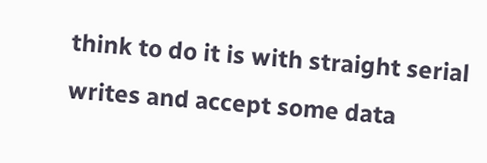think to do it is with straight serial writes and accept some data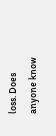loss. Does anyone know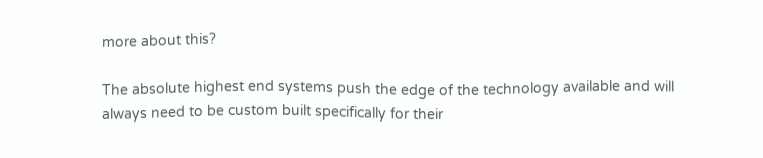more about this?

The absolute highest end systems push the edge of the technology available and will always need to be custom built specifically for their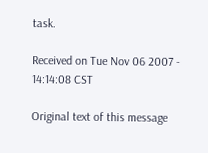task.

Received on Tue Nov 06 2007 - 14:14:08 CST

Original text of this message